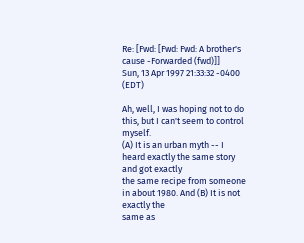Re: [Fwd: [Fwd: Fwd: A brother's cause -Forwarded (fwd)]]
Sun, 13 Apr 1997 21:33:32 -0400 (EDT)

Ah, well, I was hoping not to do this, but I can't seem to control myself.
(A) It is an urban myth -- I heard exactly the same story and got exactly
the same recipe from someone in about 1980. And (B) It is not exactly the
same as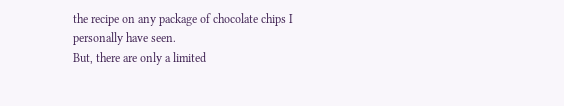the recipe on any package of chocolate chips I personally have seen.
But, there are only a limited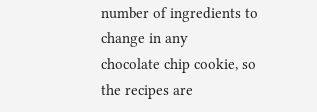number of ingredients to change in any
chocolate chip cookie, so the recipes are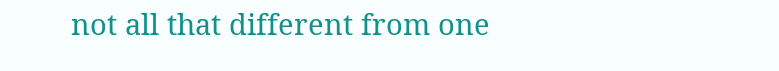not all that different from one